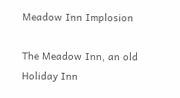Meadow Inn Implosion

The Meadow Inn, an old Holiday Inn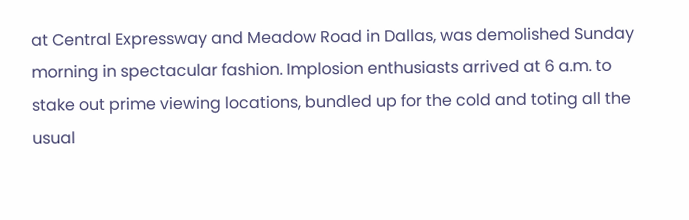at Central Expressway and Meadow Road in Dallas, was demolished Sunday morning in spectacular fashion. Implosion enthusiasts arrived at 6 a.m. to stake out prime viewing locations, bundled up for the cold and toting all the usual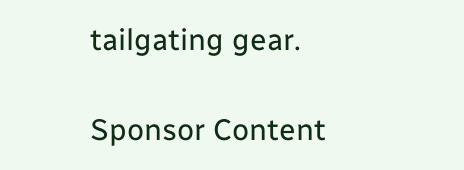tailgating gear.

Sponsor Content